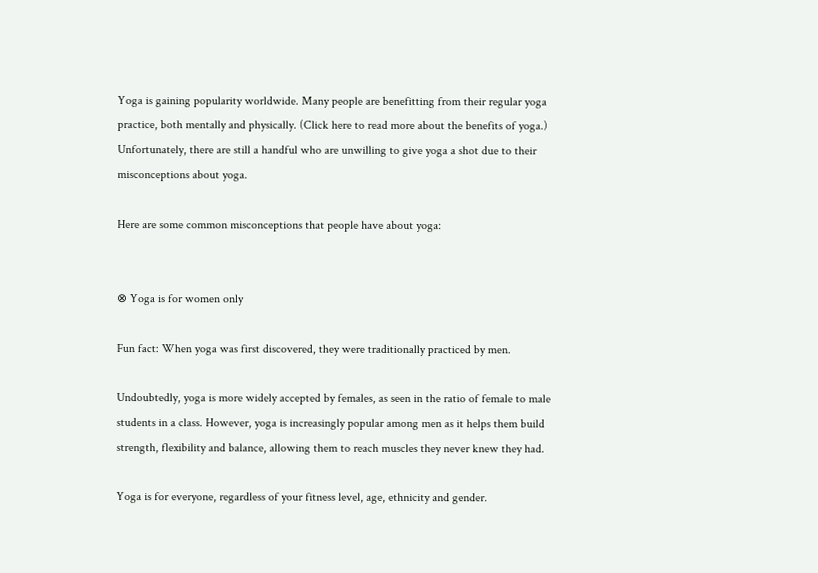Yoga is gaining popularity worldwide. Many people are benefitting from their regular yoga practice, both mentally and physically. (Click here to read more about the benefits of yoga.) Unfortunately, there are still a handful who are unwilling to give yoga a shot due to their misconceptions about yoga.

Here are some common misconceptions that people have about yoga:


⊗ Yoga is for women only

Fun fact: When yoga was first discovered, they were traditionally practiced by men.

Undoubtedly, yoga is more widely accepted by females, as seen in the ratio of female to male students in a class. However, yoga is increasingly popular among men as it helps them build strength, flexibility and balance, allowing them to reach muscles they never knew they had.

Yoga is for everyone, regardless of your fitness level, age, ethnicity and gender.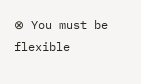⊗ You must be flexible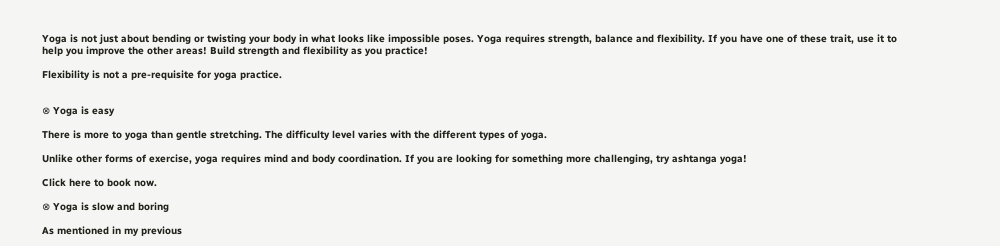Yoga is not just about bending or twisting your body in what looks like impossible poses. Yoga requires strength, balance and flexibility. If you have one of these trait, use it to help you improve the other areas! Build strength and flexibility as you practice!

Flexibility is not a pre-requisite for yoga practice.


⊗ Yoga is easy

There is more to yoga than gentle stretching. The difficulty level varies with the different types of yoga.

Unlike other forms of exercise, yoga requires mind and body coordination. If you are looking for something more challenging, try ashtanga yoga!

Click here to book now.

⊗ Yoga is slow and boring

As mentioned in my previous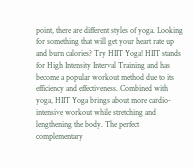point, there are different styles of yoga. Looking for something that will get your heart rate up and burn calories? Try HIIT Yoga! HIIT stands for High Intensity Interval Training and has become a popular workout method due to its efficiency and effectiveness. Combined with yoga, HIIT Yoga brings about more cardio-intensive workout while stretching and lengthening the body. The perfect complementary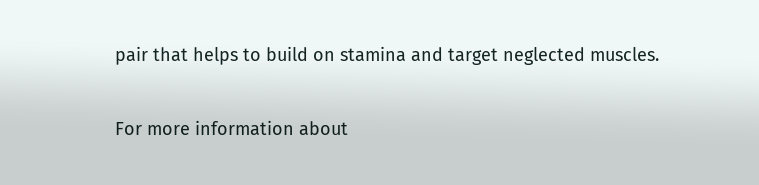pair that helps to build on stamina and target neglected muscles.

For more information about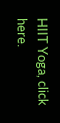HIIT Yoga, click here.